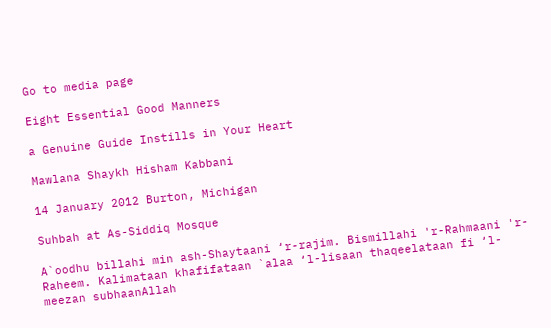Go to media page

Eight Essential Good Manners

a Genuine Guide Instills in Your Heart

Mawlana Shaykh Hisham Kabbani

14 January 2012 Burton, Michigan

Suhbah at As-Siddiq Mosque

A`oodhu billahi min ash-Shaytaani ‘r-rajim. Bismillahi 'r-Rahmaani 'r-Raheem. Kalimataan khafifataan `alaa ‘l-lisaan thaqeelataan fi ‘l-meezan subhaanAllah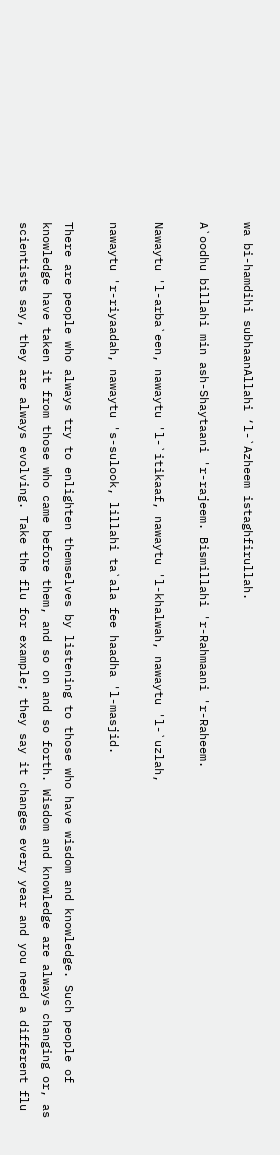wa bi-hamdihi subhaanAllahi ‘l-`Azheem istaghfirullah.

A`oodhu billahi min ash-Shaytaani 'r-rajeem. Bismillahi 'r-Rahmaani 'r-Raheem.

Nawaytu 'l-arba`een, nawaytu 'l-`itikaaf, nawaytu 'l-khalwah, nawaytu 'l-`uzlah,

nawaytu 'r-riyaadah, nawaytu 's-sulook, lillahi ta`ala fee haadha 'l-masjid.

There are people who always try to enlighten themselves by listening to those who have wisdom and knowledge. Such people of knowledge have taken it from those who came before them, and so on and so forth. Wisdom and knowledge are always changing or, as scientists say, they are always evolving. Take the flu for example; they say it changes every year and you need a different flu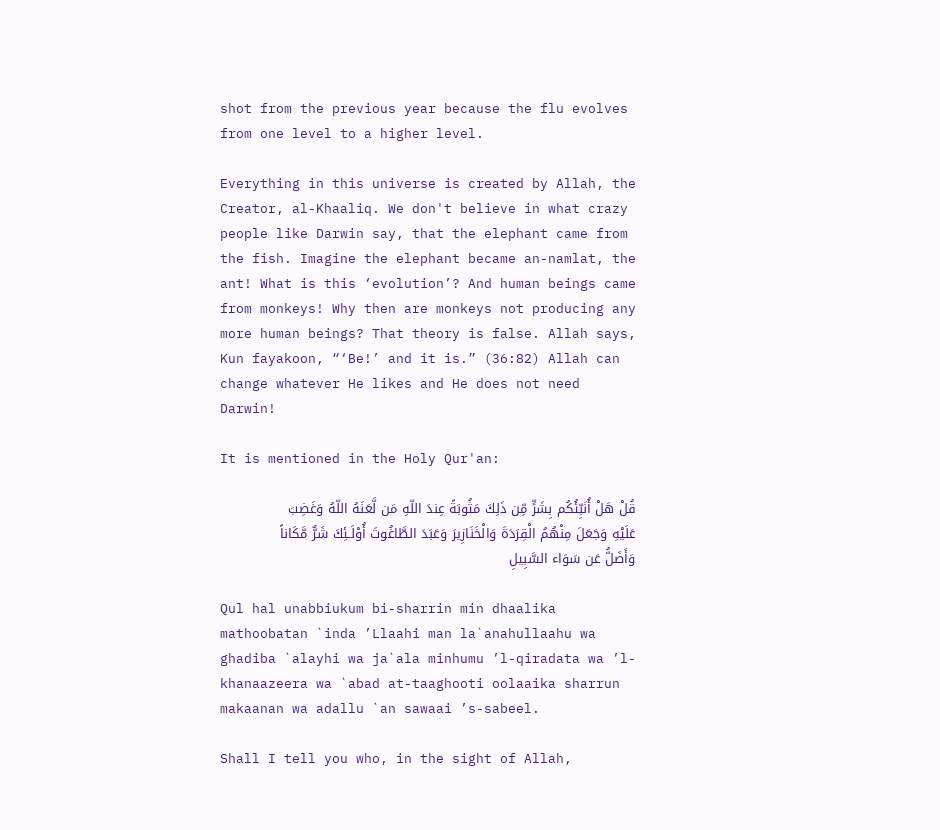shot from the previous year because the flu evolves from one level to a higher level.

Everything in this universe is created by Allah, the Creator, al-Khaaliq. We don't believe in what crazy people like Darwin say, that the elephant came from the fish. Imagine the elephant became an-namlat, the ant! What is this ‘evolution’? And human beings came from monkeys! Why then are monkeys not producing any more human beings? That theory is false. Allah says, Kun fayakoon, “‘Be!’ and it is.” (36:82) Allah can change whatever He likes and He does not need Darwin!

It is mentioned in the Holy Qur'an:

قُلْ هَلْ أُنَبِّئُكُم بِشَرٍّ مِّن ذَلِكَ مَثُوبَةً عِندَ اللّهِ مَن لَّعَنَهُ اللّهُ وَغَضِبَ عَلَيْهِ وَجَعَلَ مِنْهُمُ الْقِرَدَةَ وَالْخَنَازِيرَ وَعَبَدَ الطَّاغُوتَ أُوْلَـئِكَ شَرٌّ مَّكَاناً وَأَضَلُّ عَن سَوَاء السَّبِيلِ

Qul hal unabbiukum bi-sharrin min dhaalika mathoobatan `inda ’Llaahi man la`anahullaahu wa ghadiba `alayhi wa ja`ala minhumu ’l-qiradata wa ’l-khanaazeera wa `abad at-taaghooti oolaaika sharrun makaanan wa adallu `an sawaai ’s-sabeel.

Shall I tell you who, in the sight of Allah,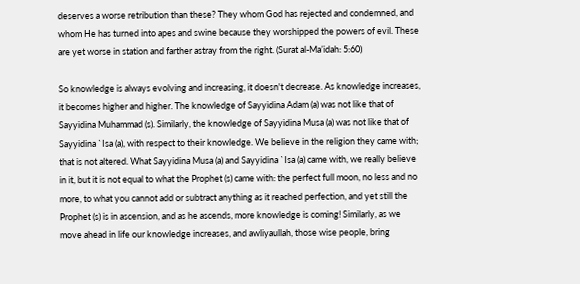deserves a worse retribution than these? They whom God has rejected and condemned, and whom He has turned into apes and swine because they worshipped the powers of evil. These are yet worse in station and farther astray from the right. (Surat al-Ma’idah: 5:60)

So knowledge is always evolving and increasing, it doesn't decrease. As knowledge increases, it becomes higher and higher. The knowledge of Sayyidina Adam (a) was not like that of Sayyidina Muhammad (s). Similarly, the knowledge of Sayyidina Musa (a) was not like that of Sayyidina `Isa (a), with respect to their knowledge. We believe in the religion they came with; that is not altered. What Sayyidina Musa (a) and Sayyidina `Isa (a) came with, we really believe in it, but it is not equal to what the Prophet (s) came with: the perfect full moon, no less and no more, to what you cannot add or subtract anything as it reached perfection, and yet still the Prophet (s) is in ascension, and as he ascends, more knowledge is coming! Similarly, as we move ahead in life our knowledge increases, and awliyaullah, those wise people, bring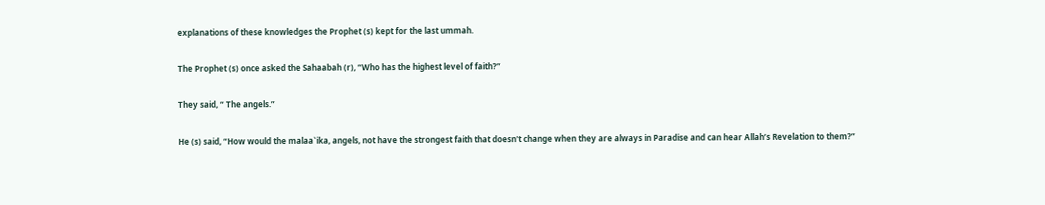explanations of these knowledges the Prophet (s) kept for the last ummah.

The Prophet (s) once asked the Sahaabah (r), “Who has the highest level of faith?”

They said, “ The angels.”

He (s) said, “How would the malaa`ika, angels, not have the strongest faith that doesn't change when they are always in Paradise and can hear Allah’s Revelation to them?”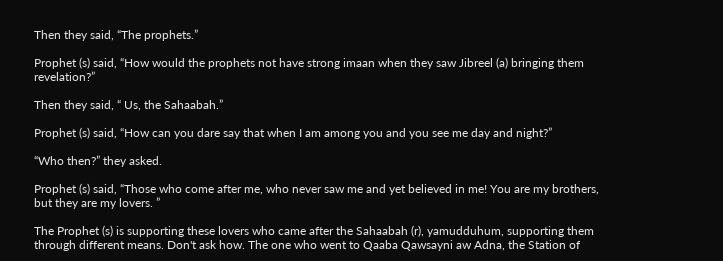Then they said, “The prophets.”

Prophet (s) said, “How would the prophets not have strong imaan when they saw Jibreel (a) bringing them revelation?”

Then they said, “ Us, the Sahaabah.”

Prophet (s) said, “How can you dare say that when I am among you and you see me day and night?”

“Who then?” they asked.

Prophet (s) said, “Those who come after me, who never saw me and yet believed in me! You are my brothers, but they are my lovers. ”

The Prophet (s) is supporting these lovers who came after the Sahaabah (r), yamudduhum, supporting them through different means. Don't ask how. The one who went to Qaaba Qawsayni aw Adna, the Station of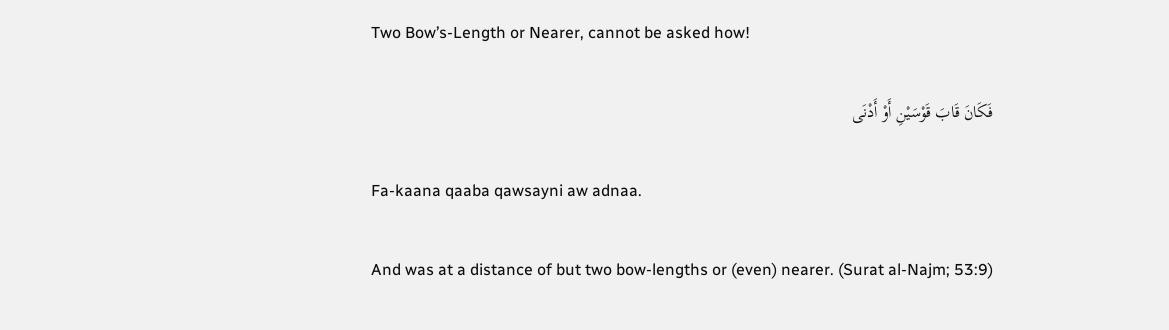Two Bow’s-Length or Nearer, cannot be asked how!

فَكَانَ قَابَ قَوْسَيْنِ أَوْ أَدْنَى

Fa-kaana qaaba qawsayni aw adnaa.

And was at a distance of but two bow-lengths or (even) nearer. (Surat al-Najm; 53:9)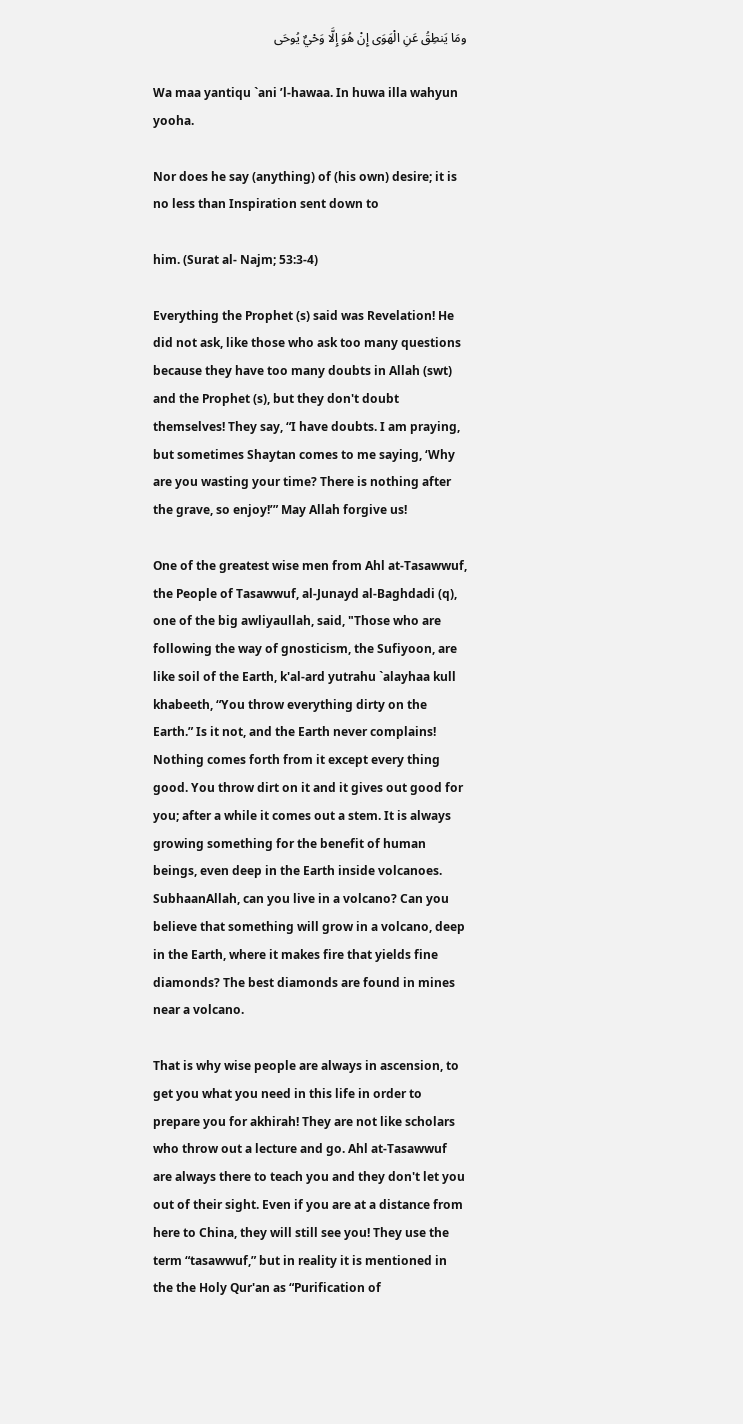ومَا يَنطِقُ عَنِ الْهَوَى إِنْ هُوَ إِلَّا وَحْيٌ يُوحَى

Wa maa yantiqu `ani ’l-hawaa. In huwa illa wahyun yooha.

Nor does he say (anything) of (his own) desire; it is no less than Inspiration sent down to

him. (Surat al- Najm; 53:3-4)

Everything the Prophet (s) said was Revelation! He did not ask, like those who ask too many questions because they have too many doubts in Allah (swt) and the Prophet (s), but they don't doubt themselves! They say, “I have doubts. I am praying, but sometimes Shaytan comes to me saying, ‘Why are you wasting your time? There is nothing after the grave, so enjoy!’” May Allah forgive us!

One of the greatest wise men from Ahl at-Tasawwuf, the People of Tasawwuf, al-Junayd al-Baghdadi (q), one of the big awliyaullah, said, "Those who are following the way of gnosticism, the Sufiyoon, are like soil of the Earth, k'al-ard yutrahu `alayhaa kull khabeeth, “You throw everything dirty on the Earth.” Is it not, and the Earth never complains! Nothing comes forth from it except every thing good. You throw dirt on it and it gives out good for you; after a while it comes out a stem. It is always growing something for the benefit of human beings, even deep in the Earth inside volcanoes. SubhaanAllah, can you live in a volcano? Can you believe that something will grow in a volcano, deep in the Earth, where it makes fire that yields fine diamonds? The best diamonds are found in mines near a volcano.

That is why wise people are always in ascension, to get you what you need in this life in order to prepare you for akhirah! They are not like scholars who throw out a lecture and go. Ahl at-Tasawwuf are always there to teach you and they don't let you out of their sight. Even if you are at a distance from here to China, they will still see you! They use the term “tasawwuf,” but in reality it is mentioned in the the Holy Qur'an as “Purification of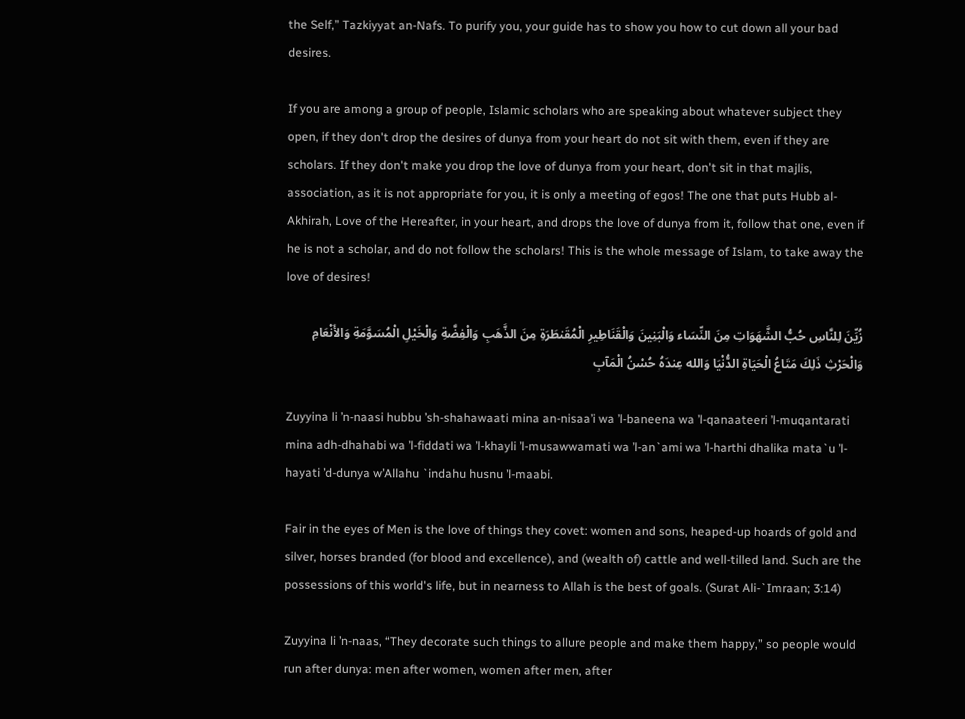the Self,” Tazkiyyat an-Nafs. To purify you, your guide has to show you how to cut down all your bad desires.

If you are among a group of people, Islamic scholars who are speaking about whatever subject they open, if they don't drop the desires of dunya from your heart do not sit with them, even if they are scholars. If they don't make you drop the love of dunya from your heart, don't sit in that majlis, association, as it is not appropriate for you, it is only a meeting of egos! The one that puts Hubb al-Akhirah, Love of the Hereafter, in your heart, and drops the love of dunya from it, follow that one, even if he is not a scholar, and do not follow the scholars! This is the whole message of Islam, to take away the love of desires!

زُيِّنَ لِلنَّاسِ حُبُّ الشَّهَوَاتِ مِنَ النِّسَاء وَالْبَنِينَ وَالْقَنَاطِيرِ الْمُقَنطَرَةِ مِنَ الذَّهَبِ وَالْفِضَّةِ وَالْخَيْلِ الْمُسَوَّمَةِ وَالأَنْعَامِ وَالْحَرْثِ ذَلِكَ مَتَاعُ الْحَيَاةِ الدُّنْيَا وَالله عِندَهُ حُسْنُ الْمَآبِ

Zuyyina li ’n-naasi hubbu ’sh-shahawaati mina an-nisaa’i wa ’l-baneena wa ’l-qanaateeri ’l-muqantarati mina adh-dhahabi wa ’l-fiddati wa ’l-khayli ’l-musawwamati wa ’l-an`ami wa ’l-harthi dhalika mata`u ’l-hayati ’d-dunya w’Allahu `indahu husnu ’l-maabi.

Fair in the eyes of Men is the love of things they covet: women and sons, heaped-up hoards of gold and silver, horses branded (for blood and excellence), and (wealth of) cattle and well-tilled land. Such are the possessions of this world's life, but in nearness to Allah is the best of goals. (Surat Ali-`Imraan; 3:14)

Zuyyina li ’n-naas, “They decorate such things to allure people and make them happy,” so people would run after dunya: men after women, women after men, after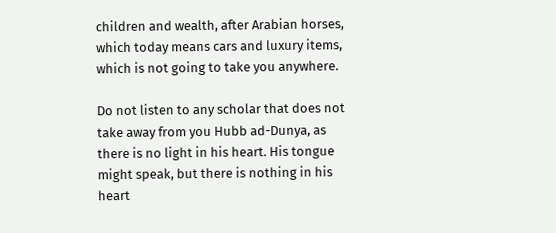children and wealth, after Arabian horses, which today means cars and luxury items, which is not going to take you anywhere.

Do not listen to any scholar that does not take away from you Hubb ad-Dunya, as there is no light in his heart. His tongue might speak, but there is nothing in his heart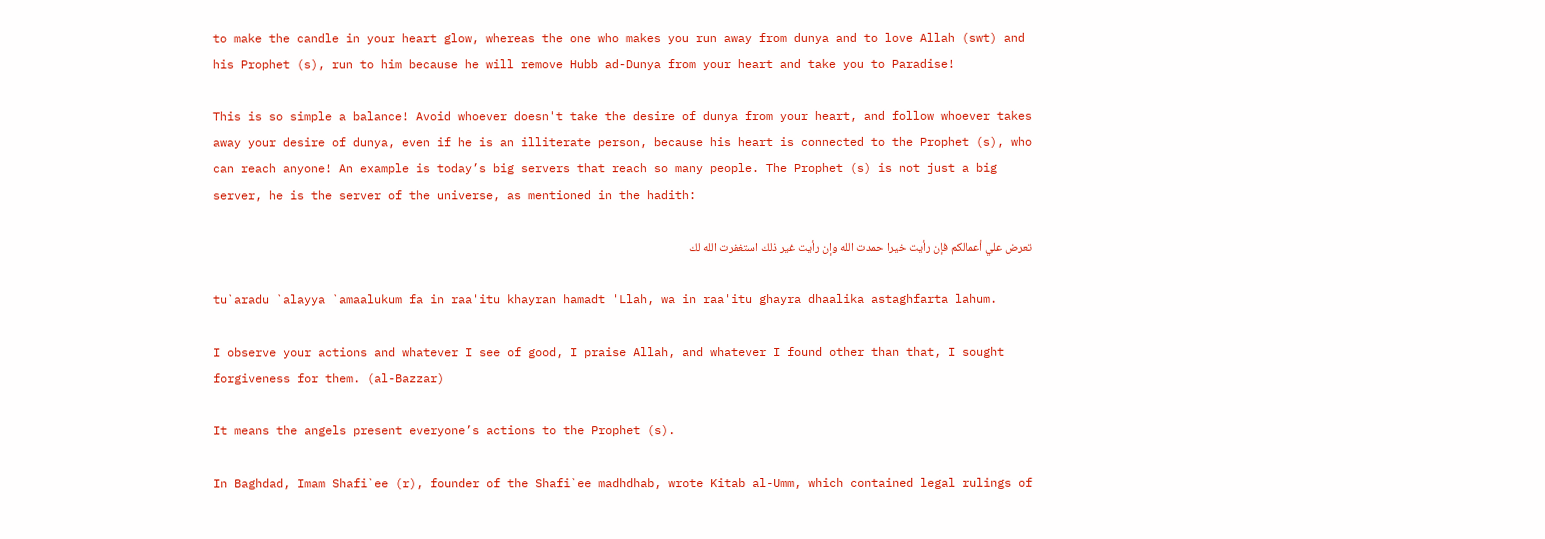to make the candle in your heart glow, whereas the one who makes you run away from dunya and to love Allah (swt) and his Prophet (s), run to him because he will remove Hubb ad-Dunya from your heart and take you to Paradise!

This is so simple a balance! Avoid whoever doesn't take the desire of dunya from your heart, and follow whoever takes away your desire of dunya, even if he is an illiterate person, because his heart is connected to the Prophet (s), who can reach anyone! An example is today’s big servers that reach so many people. The Prophet (s) is not just a big server, he is the server of the universe, as mentioned in the hadith:

تعرض علي أعمالكم فإن رأيت خيرا حمدت الله وإن رأيت غير ذلك استغفرت الله لك

tu`aradu `alayya `amaalukum fa in raa'itu khayran hamadt 'Llah, wa in raa'itu ghayra dhaalika astaghfarta lahum.

I observe your actions and whatever I see of good, I praise Allah, and whatever I found other than that, I sought forgiveness for them. (al-Bazzar)

It means the angels present everyone’s actions to the Prophet (s).

In Baghdad, Imam Shafi`ee (r), founder of the Shafi`ee madhdhab, wrote Kitab al-Umm, which contained legal rulings of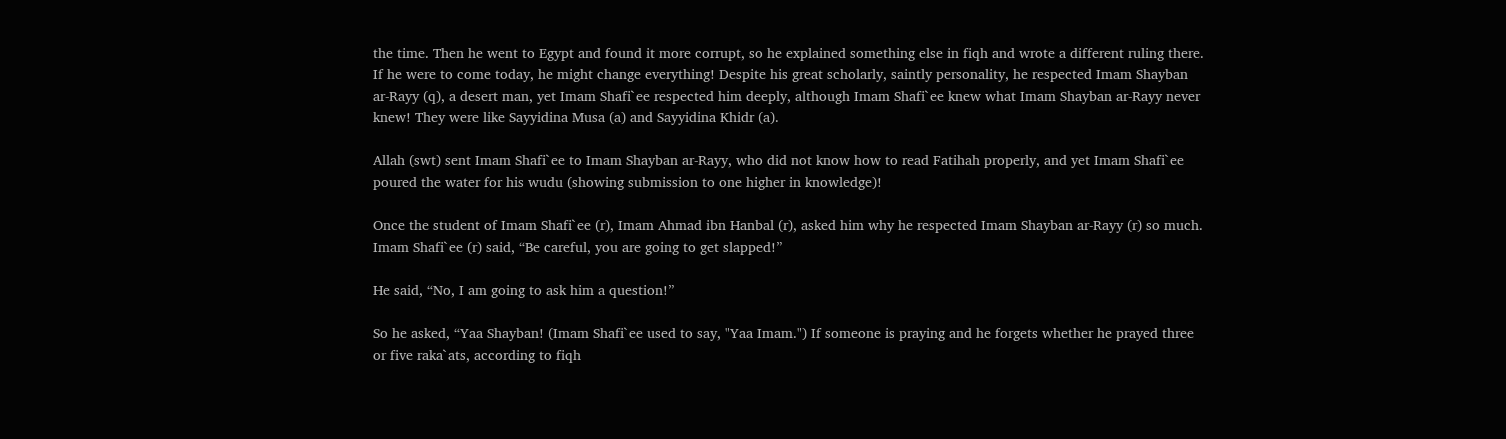the time. Then he went to Egypt and found it more corrupt, so he explained something else in fiqh and wrote a different ruling there. If he were to come today, he might change everything! Despite his great scholarly, saintly personality, he respected Imam Shayban ar-Rayy (q), a desert man, yet Imam Shafi`ee respected him deeply, although Imam Shafi`ee knew what Imam Shayban ar-Rayy never knew! They were like Sayyidina Musa (a) and Sayyidina Khidr (a).

Allah (swt) sent Imam Shafi`ee to Imam Shayban ar-Rayy, who did not know how to read Fatihah properly, and yet Imam Shafi`ee poured the water for his wudu (showing submission to one higher in knowledge)!

Once the student of Imam Shafi`ee (r), Imam Ahmad ibn Hanbal (r), asked him why he respected Imam Shayban ar-Rayy (r) so much. Imam Shafi`ee (r) said, “Be careful, you are going to get slapped!”

He said, “No, I am going to ask him a question!”

So he asked, “Yaa Shayban! (Imam Shafi`ee used to say, "Yaa Imam.") If someone is praying and he forgets whether he prayed three or five raka`ats, according to fiqh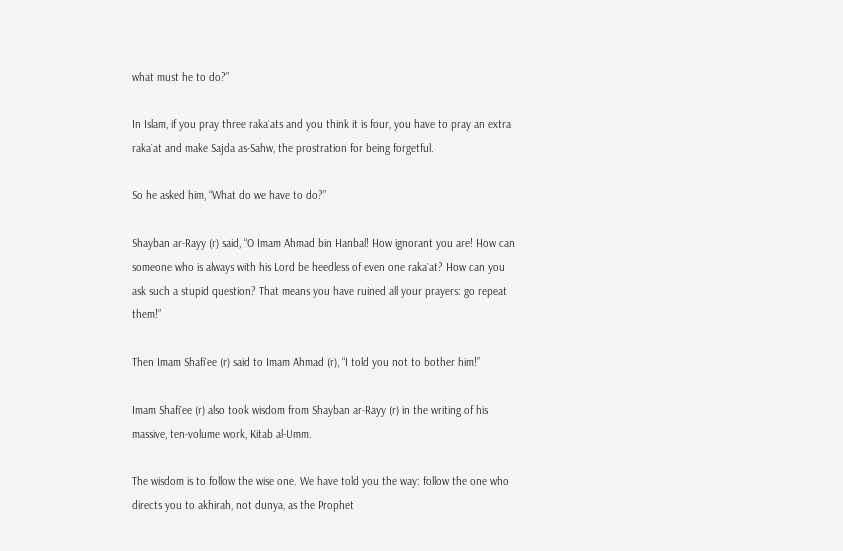what must he to do?”

In Islam, if you pray three raka`ats and you think it is four, you have to pray an extra raka`at and make Sajda as-Sahw, the prostration for being forgetful.

So he asked him, “What do we have to do?”

Shayban ar-Rayy (r) said, “O Imam Ahmad bin Hanbal! How ignorant you are! How can someone who is always with his Lord be heedless of even one raka`at? How can you ask such a stupid question? That means you have ruined all your prayers: go repeat them!”

Then Imam Shafi`ee (r) said to Imam Ahmad (r), “I told you not to bother him!”

Imam Shafi`ee (r) also took wisdom from Shayban ar-Rayy (r) in the writing of his massive, ten-volume work, Kitab al-Umm.

The wisdom is to follow the wise one. We have told you the way: follow the one who directs you to akhirah, not dunya, as the Prophet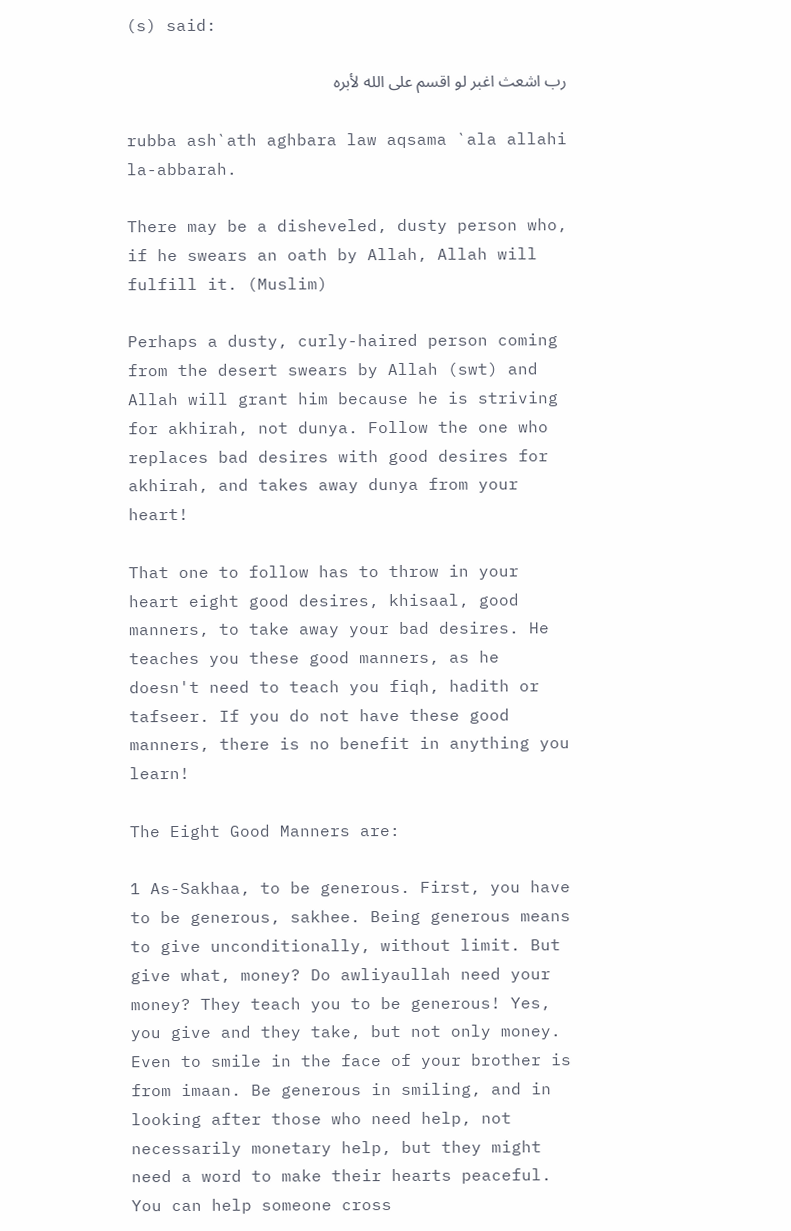(s) said:

رب اشعث اغبر لو اقسم على الله لأبره

rubba ash`ath aghbara law aqsama `ala allahi la-abbarah.

There may be a disheveled, dusty person who, if he swears an oath by Allah, Allah will fulfill it. (Muslim)

Perhaps a dusty, curly-haired person coming from the desert swears by Allah (swt) and Allah will grant him because he is striving for akhirah, not dunya. Follow the one who replaces bad desires with good desires for akhirah, and takes away dunya from your heart!

That one to follow has to throw in your heart eight good desires, khisaal, good manners, to take away your bad desires. He teaches you these good manners, as he doesn't need to teach you fiqh, hadith or tafseer. If you do not have these good manners, there is no benefit in anything you learn!

The Eight Good Manners are:

1 As-Sakhaa, to be generous. First, you have to be generous, sakhee. Being generous means to give unconditionally, without limit. But give what, money? Do awliyaullah need your money? They teach you to be generous! Yes, you give and they take, but not only money. Even to smile in the face of your brother is from imaan. Be generous in smiling, and in looking after those who need help, not necessarily monetary help, but they might need a word to make their hearts peaceful. You can help someone cross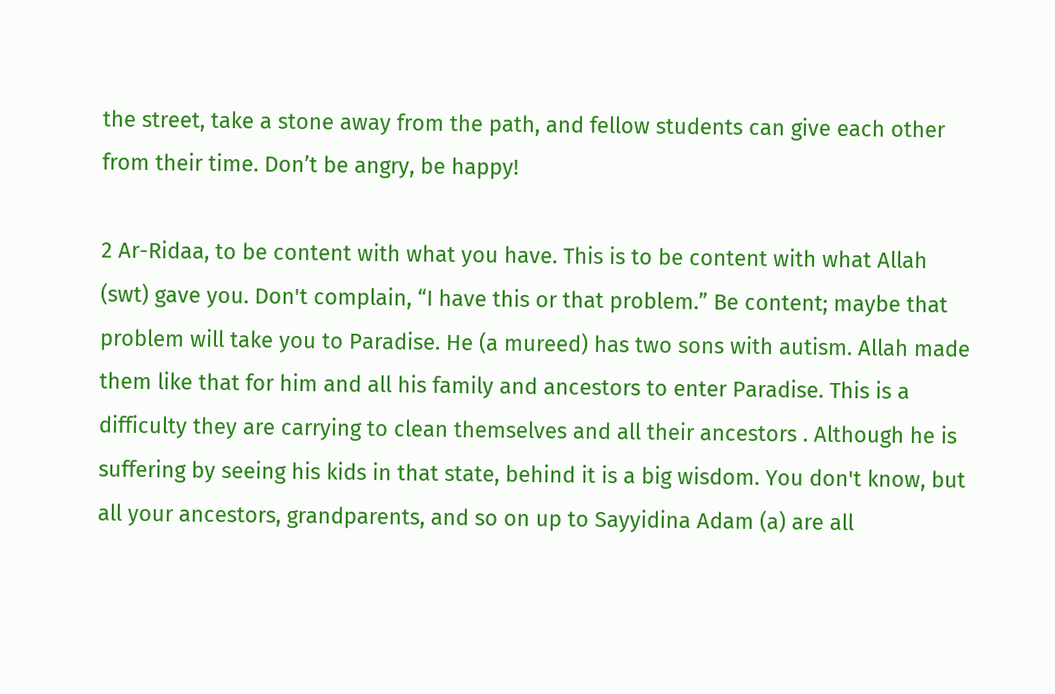the street, take a stone away from the path, and fellow students can give each other from their time. Don’t be angry, be happy!

2 Ar-Ridaa, to be content with what you have. This is to be content with what Allah (swt) gave you. Don't complain, “I have this or that problem.” Be content; maybe that problem will take you to Paradise. He (a mureed) has two sons with autism. Allah made them like that for him and all his family and ancestors to enter Paradise. This is a difficulty they are carrying to clean themselves and all their ancestors . Although he is suffering by seeing his kids in that state, behind it is a big wisdom. You don't know, but all your ancestors, grandparents, and so on up to Sayyidina Adam (a) are all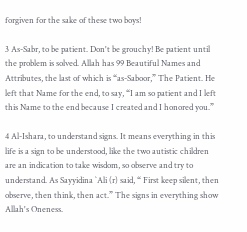forgiven for the sake of these two boys!

3 As-Sabr, to be patient. Don't be grouchy! Be patient until the problem is solved. Allah has 99 Beautiful Names and Attributes, the last of which is “as-Saboor,” The Patient. He left that Name for the end, to say, “I am so patient and I left this Name to the end because I created and I honored you.”

4 Al-Ishara, to understand signs. It means everything in this life is a sign to be understood, like the two autistic children are an indication to take wisdom, so observe and try to understand. As Sayyidina `Ali (r) said, “ First keep silent, then observe, then think, then act.” The signs in everything show Allah's Oneness.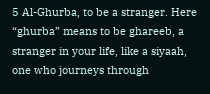5 Al-Ghurba, to be a stranger. Here “ghurba” means to be ghareeb, a stranger in your life, like a siyaah, one who journeys through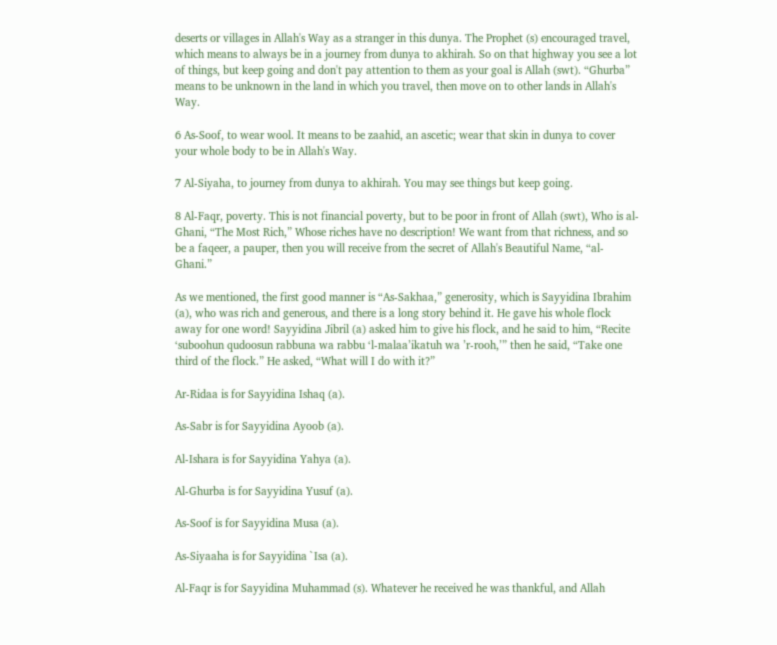deserts or villages in Allah's Way as a stranger in this dunya. The Prophet (s) encouraged travel, which means to always be in a journey from dunya to akhirah. So on that highway you see a lot of things, but keep going and don't pay attention to them as your goal is Allah (swt). “Ghurba” means to be unknown in the land in which you travel, then move on to other lands in Allah's Way.

6 As-Soof, to wear wool. It means to be zaahid, an ascetic; wear that skin in dunya to cover your whole body to be in Allah's Way.

7 Al-Siyaha, to journey from dunya to akhirah. You may see things but keep going.

8 Al-Faqr, poverty. This is not financial poverty, but to be poor in front of Allah (swt), Who is al-Ghani, “The Most Rich,” Whose riches have no description! We want from that richness, and so be a faqeer, a pauper, then you will receive from the secret of Allah's Beautiful Name, “al-Ghani.”

As we mentioned, the first good manner is “As-Sakhaa,” generosity, which is Sayyidina Ibrahim (a), who was rich and generous, and there is a long story behind it. He gave his whole flock away for one word! Sayyidina Jibril (a) asked him to give his flock, and he said to him, “Recite ‘suboohun qudoosun rabbuna wa rabbu ‘l-malaa’ikatuh wa ’r-rooh,’” then he said, “Take one third of the flock.” He asked, “What will I do with it?”

Ar-Ridaa is for Sayyidina Ishaq (a).

As-Sabr is for Sayyidina Ayoob (a).

Al-Ishara is for Sayyidina Yahya (a).

Al-Ghurba is for Sayyidina Yusuf (a).

As-Soof is for Sayyidina Musa (a).

As-Siyaaha is for Sayyidina `Isa (a).

Al-Faqr is for Sayyidina Muhammad (s). Whatever he received he was thankful, and Allah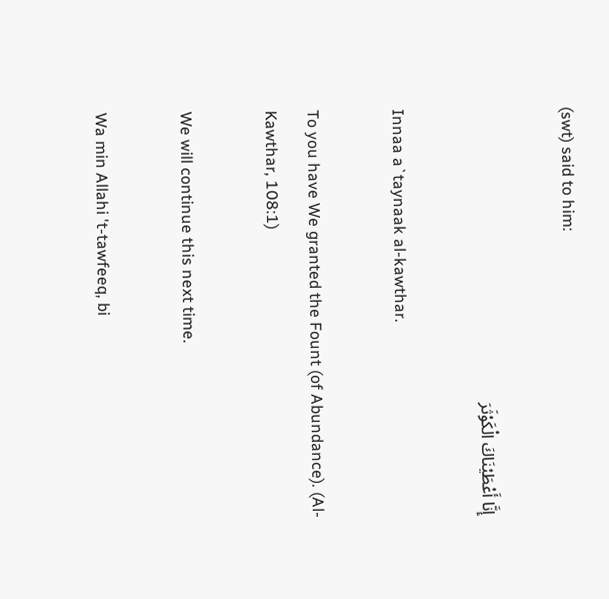(swt) said to him:

إِنَّا أَعْطَيْنَاكَ الْكَوْثَرَ

Innaa a`taynaak al-kawthar.

To you have We granted the Fount (of Abundance). (Al-Kawthar, 108:1)

We will continue this next time.

Wa min Allahi 't-tawfeeq, bi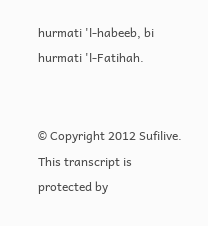hurmati 'l-habeeb, bi hurmati 'l-Fatihah.


© Copyright 2012 Sufilive. This transcript is protected by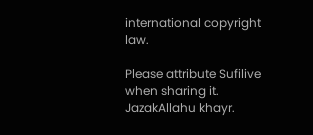international copyright law.

Please attribute Sufilive when sharing it. JazakAllahu khayr.